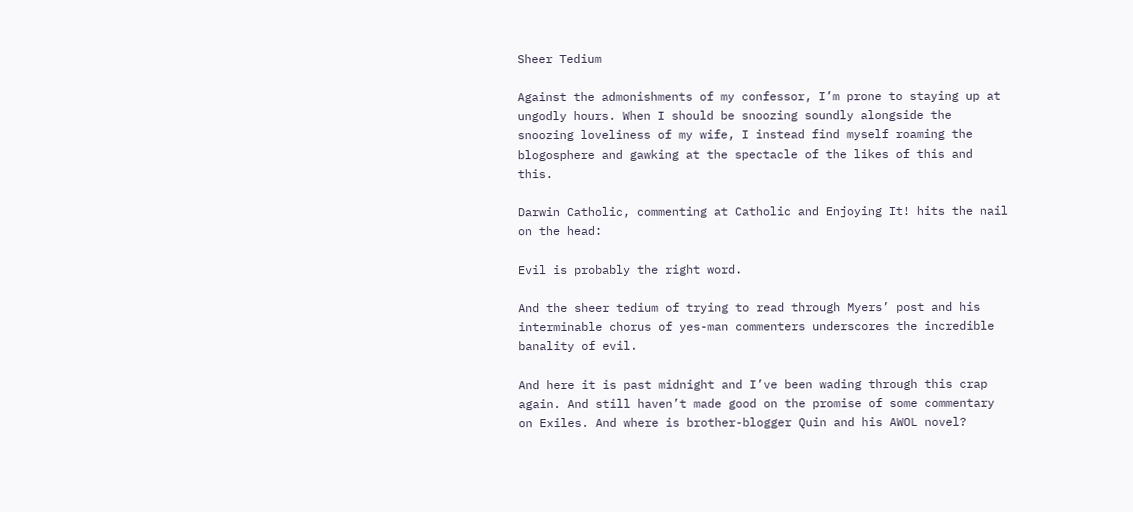Sheer Tedium

Against the admonishments of my confessor, I’m prone to staying up at ungodly hours. When I should be snoozing soundly alongside the snoozing loveliness of my wife, I instead find myself roaming the blogosphere and gawking at the spectacle of the likes of this and this.

Darwin Catholic, commenting at Catholic and Enjoying It! hits the nail on the head:

Evil is probably the right word.

And the sheer tedium of trying to read through Myers’ post and his interminable chorus of yes-man commenters underscores the incredible banality of evil.

And here it is past midnight and I’ve been wading through this crap again. And still haven’t made good on the promise of some commentary on Exiles. And where is brother-blogger Quin and his AWOL novel?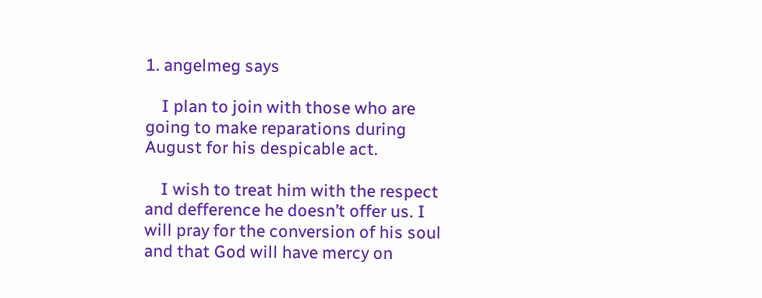1. angelmeg says

    I plan to join with those who are going to make reparations during August for his despicable act.

    I wish to treat him with the respect and defference he doesn’t offer us. I will pray for the conversion of his soul and that God will have mercy on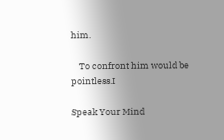him.

    To confront him would be pointless.I

Speak Your Mind